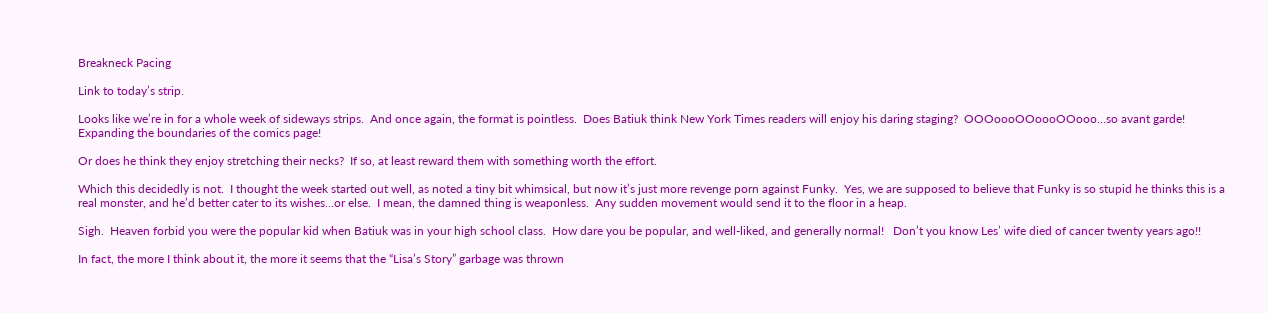Breakneck Pacing

Link to today’s strip.

Looks like we’re in for a whole week of sideways strips.  And once again, the format is pointless.  Does Batiuk think New York Times readers will enjoy his daring staging?  OOOoooOOoooOOooo…so avant garde!  Expanding the boundaries of the comics page!

Or does he think they enjoy stretching their necks?  If so, at least reward them with something worth the effort.

Which this decidedly is not.  I thought the week started out well, as noted a tiny bit whimsical, but now it’s just more revenge porn against Funky.  Yes, we are supposed to believe that Funky is so stupid he thinks this is a real monster, and he’d better cater to its wishes…or else.  I mean, the damned thing is weaponless.  Any sudden movement would send it to the floor in a heap.

Sigh.  Heaven forbid you were the popular kid when Batiuk was in your high school class.  How dare you be popular, and well-liked, and generally normal!   Don’t you know Les’ wife died of cancer twenty years ago!!

In fact, the more I think about it, the more it seems that the “Lisa’s Story” garbage was thrown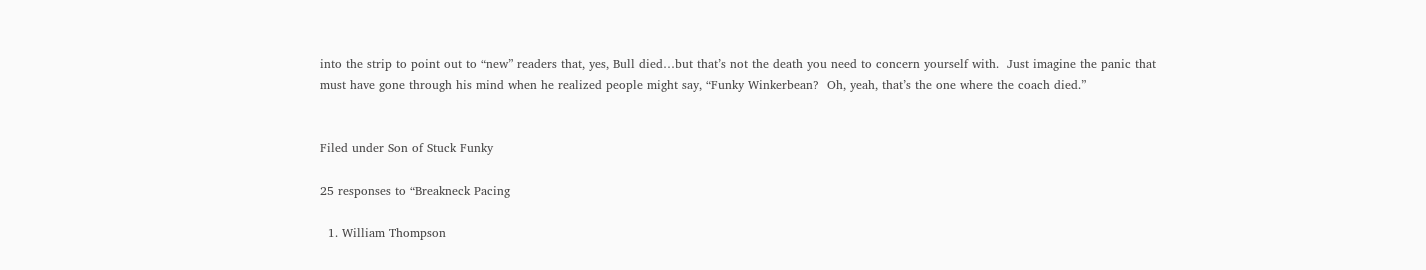into the strip to point out to “new” readers that, yes, Bull died…but that’s not the death you need to concern yourself with.  Just imagine the panic that must have gone through his mind when he realized people might say, “Funky Winkerbean?  Oh, yeah, that’s the one where the coach died.”


Filed under Son of Stuck Funky

25 responses to “Breakneck Pacing

  1. William Thompson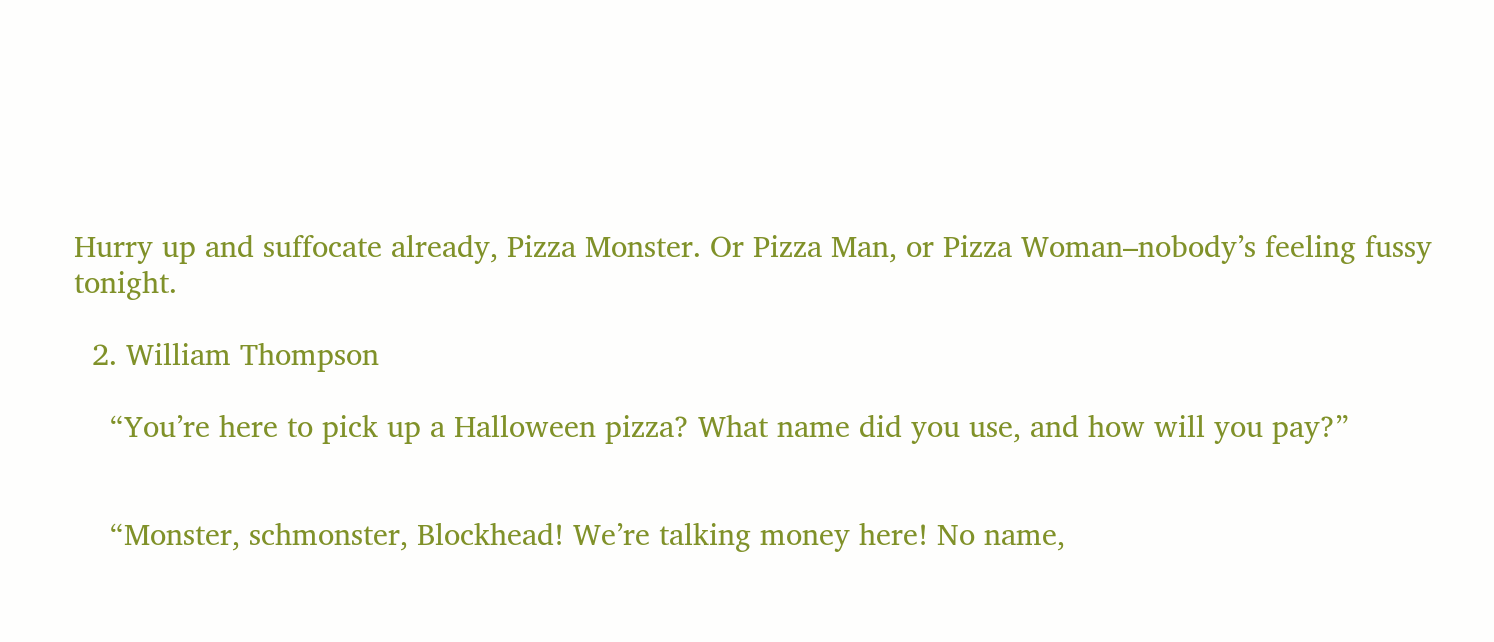Hurry up and suffocate already, Pizza Monster. Or Pizza Man, or Pizza Woman–nobody’s feeling fussy tonight.

  2. William Thompson

    “You’re here to pick up a Halloween pizza? What name did you use, and how will you pay?”


    “Monster, schmonster, Blockhead! We’re talking money here! No name,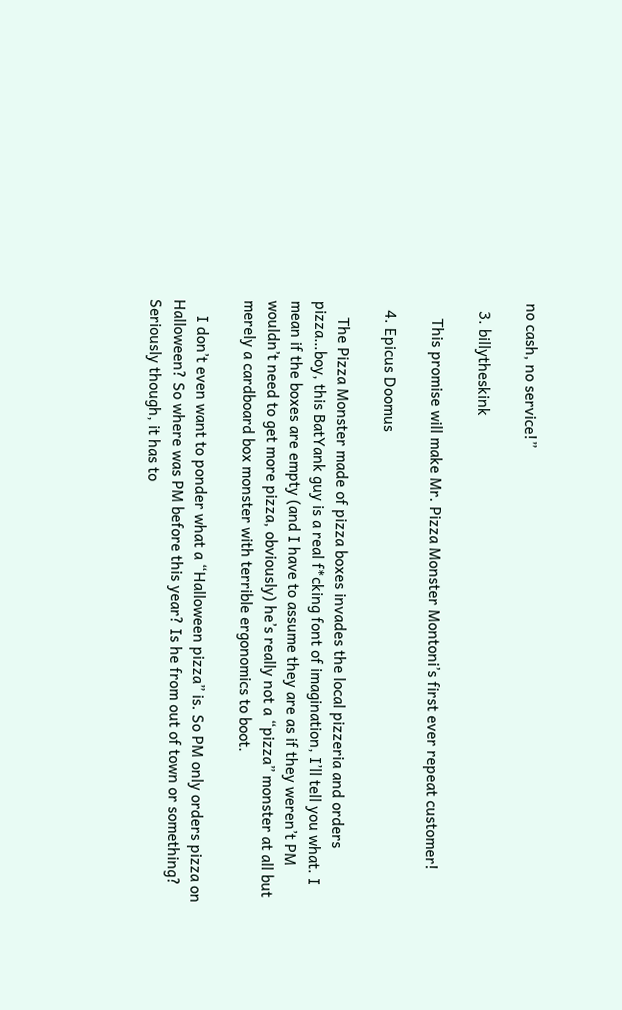no cash, no service!”

  3. billytheskink

    This promise will make Mr. Pizza Monster Montoni’s first ever repeat customer!

  4. Epicus Doomus

    The Pizza Monster made of pizza boxes invades the local pizzeria and orders pizza…boy, this BatYank guy is a real f*cking font of imagination, I’ll tell you what. I mean if the boxes are empty (and I have to assume they are as if they weren’t PM wouldn’t need to get more pizza, obviously) he’s really not a “pizza” monster at all but merely a cardboard box monster with terrible ergonomics to boot.

    I don’t even want to ponder what a “Halloween pizza” is. So PM only orders pizza on Halloween? So where was PM before this year? Is he from out of town or something? Seriously though, it has to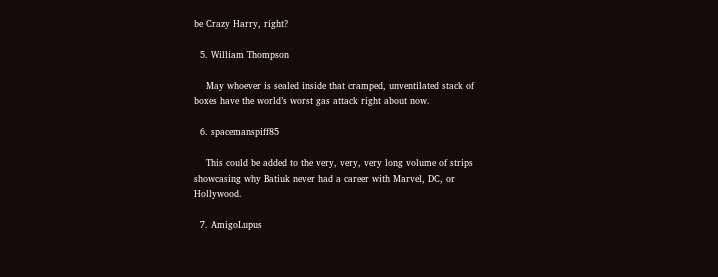be Crazy Harry, right?

  5. William Thompson

    May whoever is sealed inside that cramped, unventilated stack of boxes have the world’s worst gas attack right about now.

  6. spacemanspiff85

    This could be added to the very, very, very long volume of strips showcasing why Batiuk never had a career with Marvel, DC, or Hollywood.

  7. AmigoLupus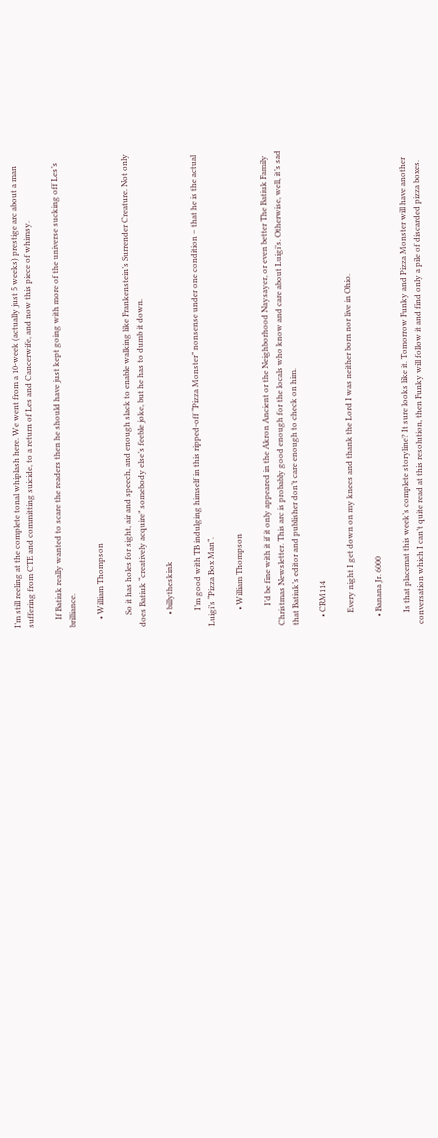I’m still reeling at the complete tonal whiplash here. We went from a 10-week (actually just 5 weeks) prestige arc about a man suffering from CTE and committing suicide, to a return of Les and Cancerwife, and now this piece of whimsy.

    If Batiuk really wanted to scare the readers then he should have just kept going with more of the universe sucking off Les’s brilliance.

    • William Thompson

      So it has holes for sight, air and speech, and enough slack to enable walking like Frankenstein’s Surrender Creature. Not only does Batiuk “creatively acquire” somebody else’s feeble joke, but he has to dumb it down.

      • billytheskink

        I’m good with TB indulging himself in this ripped-off “Pizza Monster” nonsense under one condition – that he is the actual Luigi’s “Pizza Box Man”.

        • William Thompson

          I’d be fine with it if it only appeared in the Akron Ancient or the Neighborhood Naysayer, or even better The Batiuk Family Christmas Newsletter. This arc is probably good enough for the locals who know and care about Luigi’s. Otherwise, well, it’s sad that Batiuk’s editor and publisher don’t care enough to check on him.

    • CRM114

      Every night I get down on my knees and thank the Lord I was neither born nor live in Ohio.

    • Banana Jr. 6000

      Is that placemat this week’s complete storyline? It sure looks like it. Tomorrow Funky and Pizza Monster will have another conversation which I can’t quite read at this resolution, then Funky will follow it and find only a pile of discarded pizza boxes.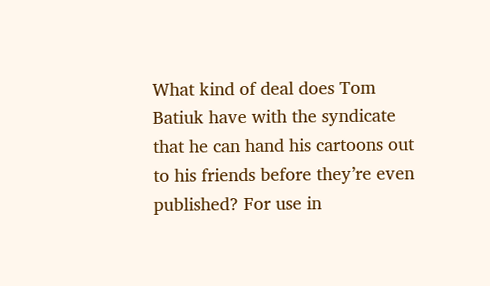What kind of deal does Tom Batiuk have with the syndicate that he can hand his cartoons out to his friends before they’re even published? For use in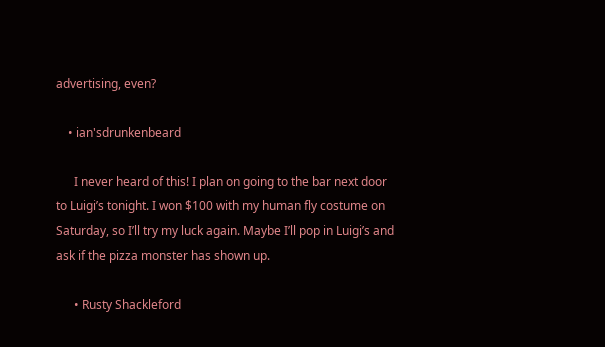advertising, even?

    • ian'sdrunkenbeard

      I never heard of this! I plan on going to the bar next door to Luigi’s tonight. I won $100 with my human fly costume on Saturday, so I’ll try my luck again. Maybe I’ll pop in Luigi’s and ask if the pizza monster has shown up.

      • Rusty Shackleford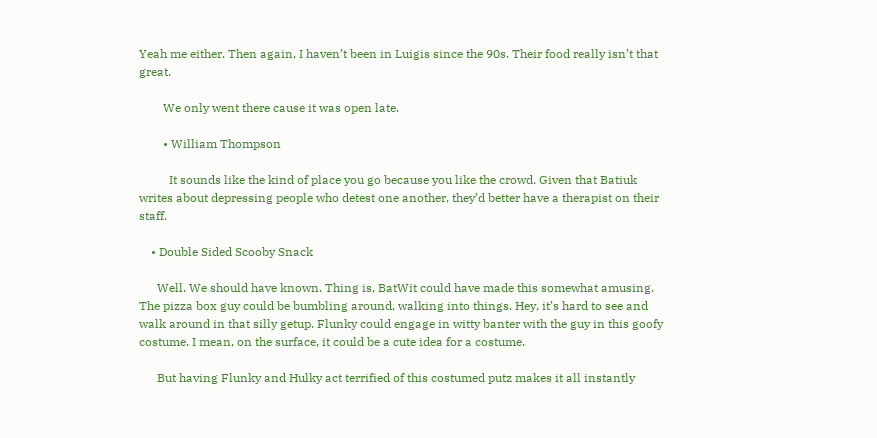Yeah me either. Then again, I haven’t been in Luigis since the 90s. Their food really isn’t that great.

        We only went there cause it was open late.

        • William Thompson

          It sounds like the kind of place you go because you like the crowd. Given that Batiuk writes about depressing people who detest one another, they’d better have a therapist on their staff.

    • Double Sided Scooby Snack

      Well. We should have known. Thing is, BatWit could have made this somewhat amusing. The pizza box guy could be bumbling around, walking into things. Hey, it’s hard to see and walk around in that silly getup. Flunky could engage in witty banter with the guy in this goofy costume. I mean, on the surface, it could be a cute idea for a costume.

      But having Flunky and Hulky act terrified of this costumed putz makes it all instantly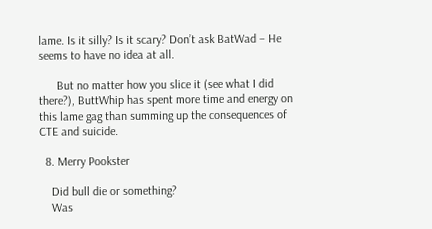lame. Is it silly? Is it scary? Don’t ask BatWad – He seems to have no idea at all.

      But no matter how you slice it (see what I did there?), ButtWhip has spent more time and energy on this lame gag than summing up the consequences of CTE and suicide.

  8. Merry Pookster

    Did bull die or something?
    Was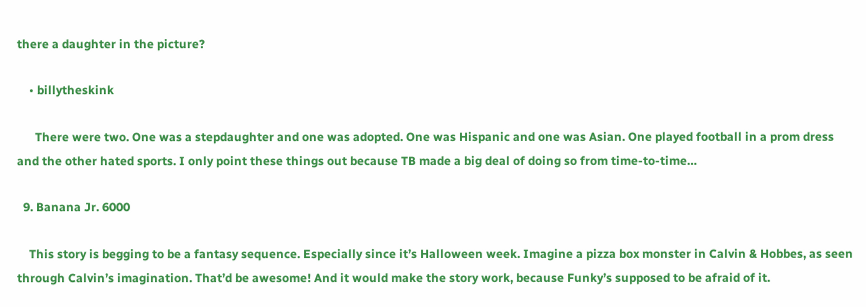there a daughter in the picture?

    • billytheskink

      There were two. One was a stepdaughter and one was adopted. One was Hispanic and one was Asian. One played football in a prom dress and the other hated sports. I only point these things out because TB made a big deal of doing so from time-to-time…

  9. Banana Jr. 6000

    This story is begging to be a fantasy sequence. Especially since it’s Halloween week. Imagine a pizza box monster in Calvin & Hobbes, as seen through Calvin’s imagination. That’d be awesome! And it would make the story work, because Funky’s supposed to be afraid of it.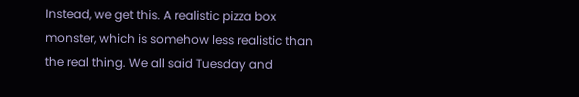Instead, we get this. A realistic pizza box monster, which is somehow less realistic than the real thing. We all said Tuesday and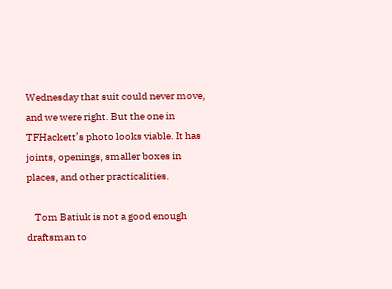Wednesday that suit could never move, and we were right. But the one in TFHackett’s photo looks viable. It has joints, openings, smaller boxes in places, and other practicalities.

    Tom Batiuk is not a good enough draftsman to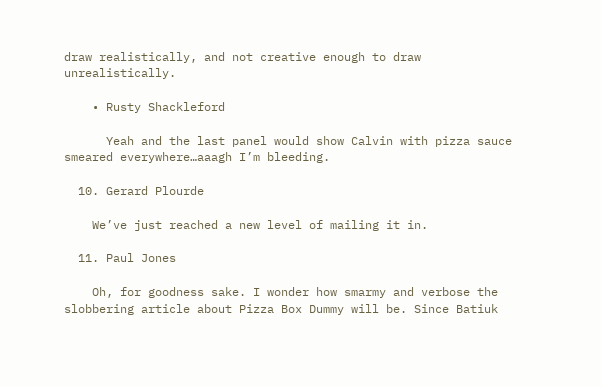draw realistically, and not creative enough to draw unrealistically.

    • Rusty Shackleford

      Yeah and the last panel would show Calvin with pizza sauce smeared everywhere…aaagh I’m bleeding.

  10. Gerard Plourde

    We’ve just reached a new level of mailing it in.

  11. Paul Jones

    Oh, for goodness sake. I wonder how smarmy and verbose the slobbering article about Pizza Box Dummy will be. Since Batiuk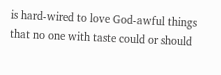is hard-wired to love God-awful things that no one with taste could or should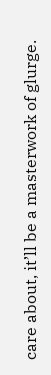care about, it’ll be a masterwork of glurge.